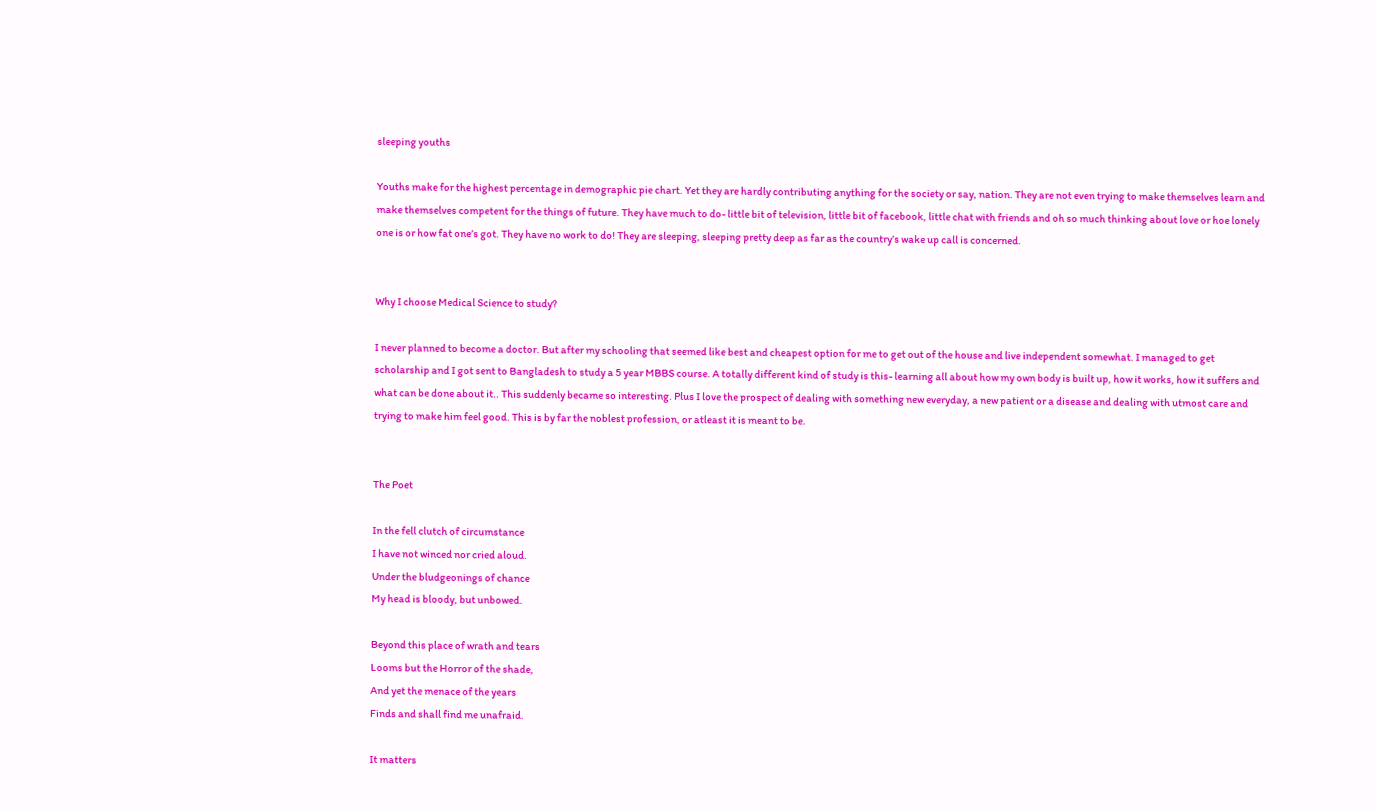sleeping youths

Youths make for the highest percentage in demographic pie chart. Yet they are hardly contributing anything for the society or say, nation. They are not even trying to make themselves learn and make themselves competent for the things of future. They have much to do- little bit of television, little bit of facebook, little chat with friends and oh so much thinking about love or hoe lonely one is or how fat one’s got. They have no work to do! They are sleeping, sleeping pretty deep as far as the country’s wake up call is concerned.


Why I choose Medical Science to study?

I never planned to become a doctor. But after my schooling that seemed like best and cheapest option for me to get out of the house and live independent somewhat. I managed to get scholarship and I got sent to Bangladesh to study a 5 year MBBS course. A totally different kind of study is this- learning all about how my own body is built up, how it works, how it suffers and what can be done about it.. This suddenly became so interesting. Plus I love the prospect of dealing with something new everyday, a new patient or a disease and dealing with utmost care and trying to make him feel good. This is by far the noblest profession, or atleast it is meant to be.


The Poet

In the fell clutch of circumstance
I have not winced nor cried aloud.
Under the bludgeonings of chance
My head is bloody, but unbowed.

Beyond this place of wrath and tears
Looms but the Horror of the shade,
And yet the menace of the years
Finds and shall find me unafraid.

It matters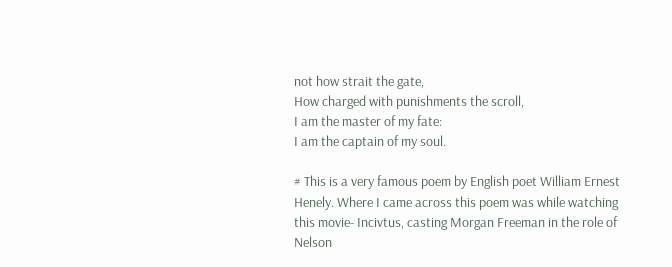not how strait the gate,
How charged with punishments the scroll,
I am the master of my fate:
I am the captain of my soul.

# This is a very famous poem by English poet William Ernest Henely. Where I came across this poem was while watching this movie- Incivtus, casting Morgan Freeman in the role of Nelson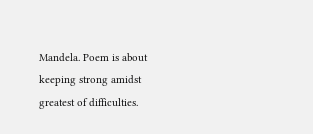Mandela. Poem is about keeping strong amidst greatest of difficulties.